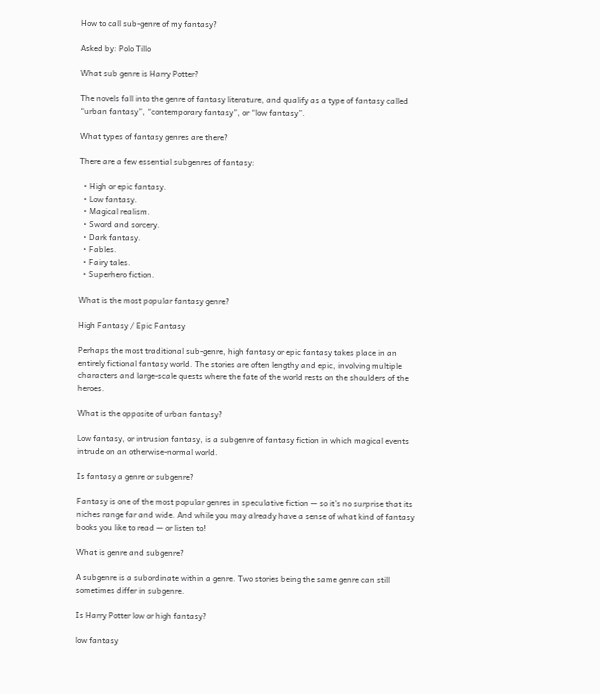How to call sub-genre of my fantasy?

Asked by: Polo Tillo

What sub genre is Harry Potter?

The novels fall into the genre of fantasy literature, and qualify as a type of fantasy called “urban fantasy”, “contemporary fantasy”, or “low fantasy”.

What types of fantasy genres are there?

There are a few essential subgenres of fantasy:

  • High or epic fantasy.
  • Low fantasy.
  • Magical realism.
  • Sword and sorcery.
  • Dark fantasy.
  • Fables.
  • Fairy tales.
  • Superhero fiction.

What is the most popular fantasy genre?

High Fantasy / Epic Fantasy

Perhaps the most traditional sub-genre, high fantasy or epic fantasy takes place in an entirely fictional fantasy world. The stories are often lengthy and epic, involving multiple characters and large-scale quests where the fate of the world rests on the shoulders of the heroes.

What is the opposite of urban fantasy?

Low fantasy, or intrusion fantasy, is a subgenre of fantasy fiction in which magical events intrude on an otherwise-normal world.

Is fantasy a genre or subgenre?

Fantasy is one of the most popular genres in speculative fiction — so it’s no surprise that its niches range far and wide. And while you may already have a sense of what kind of fantasy books you like to read — or listen to!

What is genre and subgenre?

A subgenre is a subordinate within a genre. Two stories being the same genre can still sometimes differ in subgenre.

Is Harry Potter low or high fantasy?

low fantasy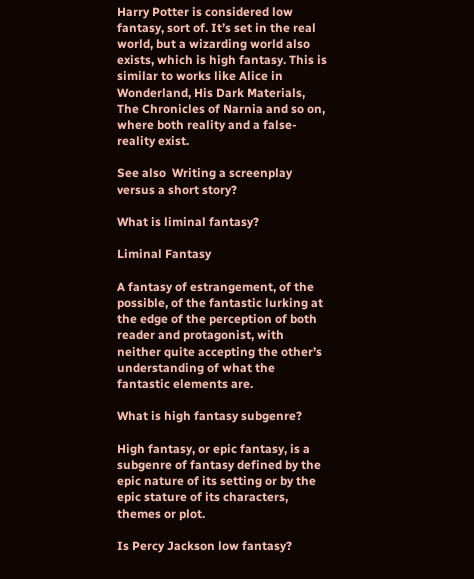Harry Potter is considered low fantasy, sort of. It’s set in the real world, but a wizarding world also exists, which is high fantasy. This is similar to works like Alice in Wonderland, His Dark Materials, The Chronicles of Narnia and so on, where both reality and a false-reality exist.

See also  Writing a screenplay versus a short story?

What is liminal fantasy?

Liminal Fantasy

A fantasy of estrangement, of the possible, of the fantastic lurking at the edge of the perception of both reader and protagonist, with neither quite accepting the other’s understanding of what the fantastic elements are.

What is high fantasy subgenre?

High fantasy, or epic fantasy, is a subgenre of fantasy defined by the epic nature of its setting or by the epic stature of its characters, themes or plot.

Is Percy Jackson low fantasy?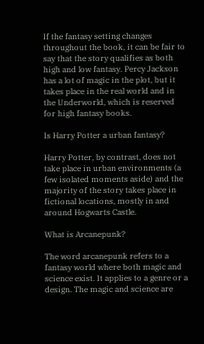If the fantasy setting changes throughout the book, it can be fair to say that the story qualifies as both high and low fantasy. Percy Jackson has a lot of magic in the plot, but it takes place in the real world and in the Underworld, which is reserved for high fantasy books.

Is Harry Potter a urban fantasy?

Harry Potter, by contrast, does not take place in urban environments (a few isolated moments aside) and the majority of the story takes place in fictional locations, mostly in and around Hogwarts Castle.

What is Arcanepunk?

The word arcanepunk refers to a fantasy world where both magic and science exist. It applies to a genre or a design. The magic and science are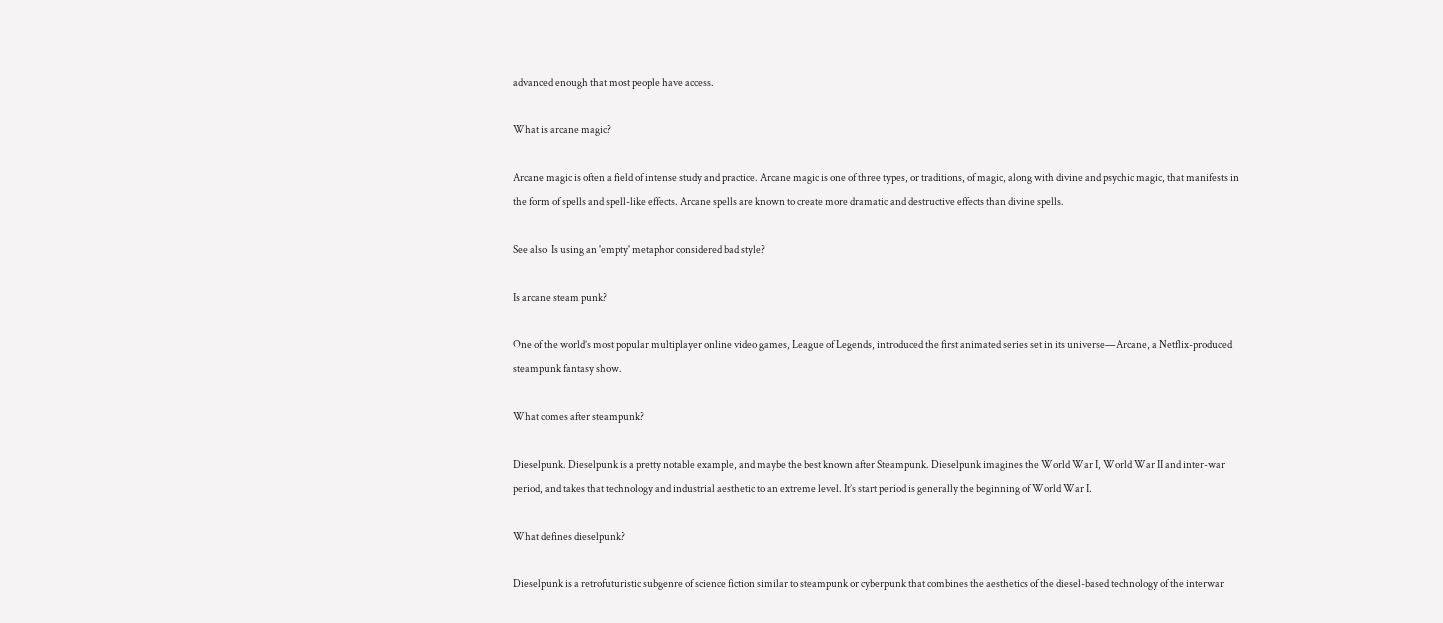advanced enough that most people have access.

What is arcane magic?

Arcane magic is often a field of intense study and practice. Arcane magic is one of three types, or traditions, of magic, along with divine and psychic magic, that manifests in the form of spells and spell-like effects. Arcane spells are known to create more dramatic and destructive effects than divine spells.

See also  Is using an 'empty' metaphor considered bad style?

Is arcane steam punk?

One of the world’s most popular multiplayer online video games, League of Legends, introduced the first animated series set in its universe—Arcane, a Netflix-produced steampunk fantasy show.

What comes after steampunk?

Dieselpunk. Dieselpunk is a pretty notable example, and maybe the best known after Steampunk. Dieselpunk imagines the World War I, World War II and inter-war period, and takes that technology and industrial aesthetic to an extreme level. It’s start period is generally the beginning of World War I.

What defines dieselpunk?

Dieselpunk is a retrofuturistic subgenre of science fiction similar to steampunk or cyberpunk that combines the aesthetics of the diesel-based technology of the interwar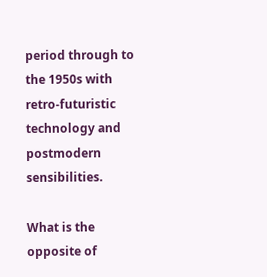period through to the 1950s with retro-futuristic technology and postmodern sensibilities.

What is the opposite of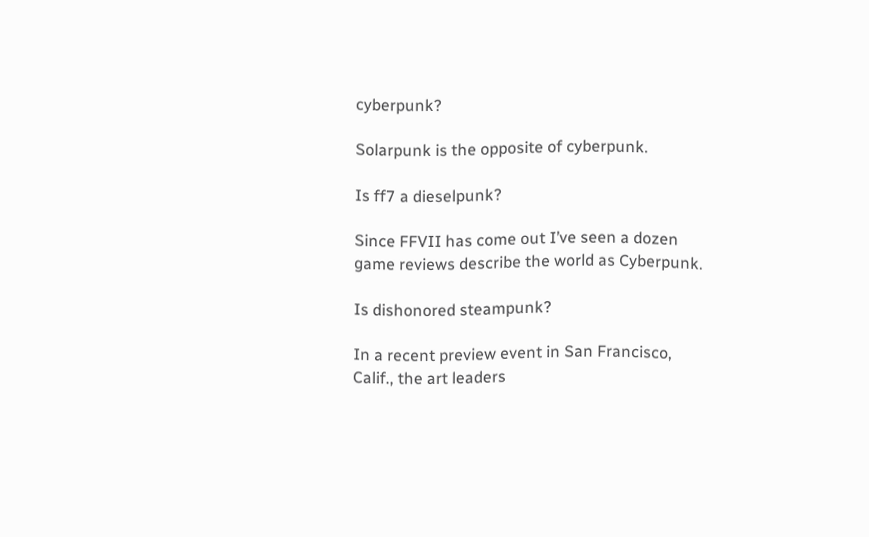cyberpunk?

Solarpunk is the opposite of cyberpunk.

Is ff7 a dieselpunk?

Since FFVII has come out I’ve seen a dozen game reviews describe the world as Cyberpunk.

Is dishonored steampunk?

In a recent preview event in San Francisco, Calif., the art leaders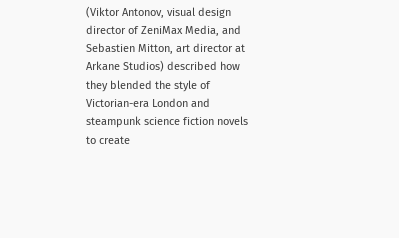(Viktor Antonov, visual design director of ZeniMax Media, and Sebastien Mitton, art director at Arkane Studios) described how they blended the style of Victorian-era London and steampunk science fiction novels to create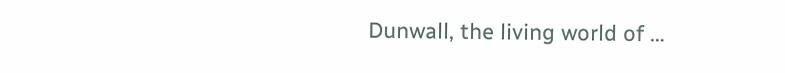Dunwall, the living world of …